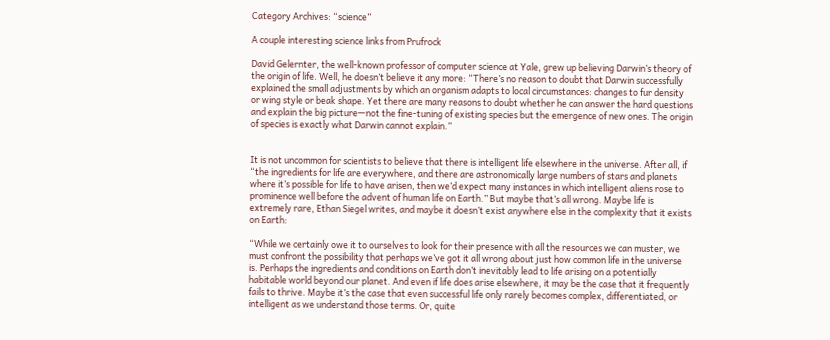Category Archives: “science”

A couple interesting science links from Prufrock

David Gelernter, the well-known professor of computer science at Yale, grew up believing Darwin’s theory of the origin of life. Well, he doesn’t believe it any more: “There’s no reason to doubt that Darwin successfully explained the small adjustments by which an organism adapts to local circumstances: changes to fur density or wing style or beak shape. Yet there are many reasons to doubt whether he can answer the hard questions and explain the big picture—not the fine-tuning of existing species but the emergence of new ones. The origin of species is exactly what Darwin cannot explain.”


It is not uncommon for scientists to believe that there is intelligent life elsewhere in the universe. After all, if “the ingredients for life are everywhere, and there are astronomically large numbers of stars and planets where it’s possible for life to have arisen, then we’d expect many instances in which intelligent aliens rose to prominence well before the advent of human life on Earth.” But maybe that’s all wrong. Maybe life is extremely rare, Ethan Siegel writes, and maybe it doesn’t exist anywhere else in the complexity that it exists on Earth:

“While we certainly owe it to ourselves to look for their presence with all the resources we can muster, we must confront the possibility that perhaps we’ve got it all wrong about just how common life in the universe is. Perhaps the ingredients and conditions on Earth don’t inevitably lead to life arising on a potentially habitable world beyond our planet. And even if life does arise elsewhere, it may be the case that it frequently fails to thrive. Maybe it’s the case that even successful life only rarely becomes complex, differentiated, or intelligent as we understand those terms. Or, quite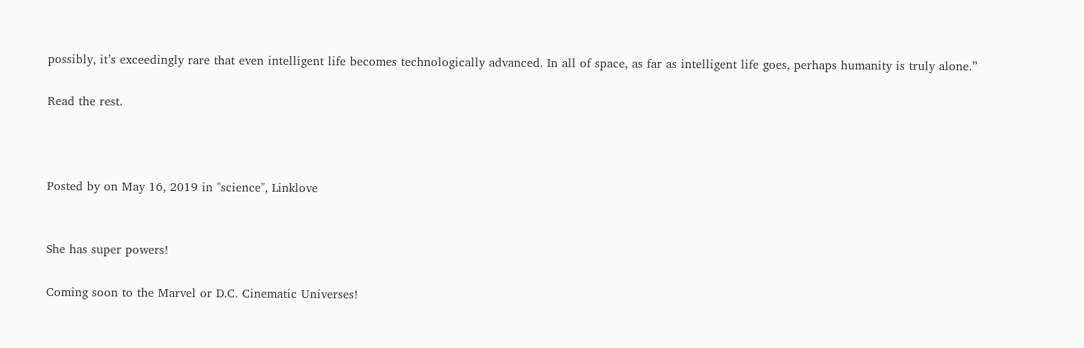possibly, it’s exceedingly rare that even intelligent life becomes technologically advanced. In all of space, as far as intelligent life goes, perhaps humanity is truly alone.”

Read the rest.



Posted by on May 16, 2019 in "science", Linklove


She has super powers!

Coming soon to the Marvel or D.C. Cinematic Universes!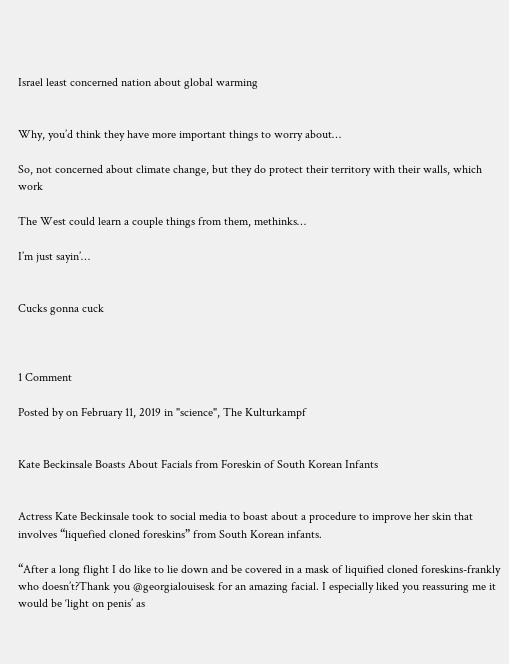Israel least concerned nation about global warming


Why, you’d think they have more important things to worry about…

So, not concerned about climate change, but they do protect their territory with their walls, which work

The West could learn a couple things from them, methinks…

I’m just sayin’…


Cucks gonna cuck



1 Comment

Posted by on February 11, 2019 in "science", The Kulturkampf


Kate Beckinsale Boasts About Facials from Foreskin of South Korean Infants


Actress Kate Beckinsale took to social media to boast about a procedure to improve her skin that involves “liquefied cloned foreskins” from South Korean infants.

“After a long flight I do like to lie down and be covered in a mask of liquified cloned foreskins-frankly who doesn’t?Thank you @georgialouisesk for an amazing facial. I especially liked you reassuring me it would be ‘light on penis’ as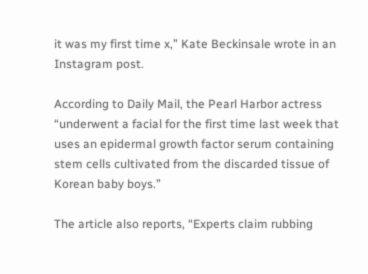it was my first time x,” Kate Beckinsale wrote in an Instagram post.

According to Daily Mail, the Pearl Harbor actress “underwent a facial for the first time last week that uses an epidermal growth factor serum containing stem cells cultivated from the discarded tissue of Korean baby boys.”

The article also reports, “Experts claim rubbing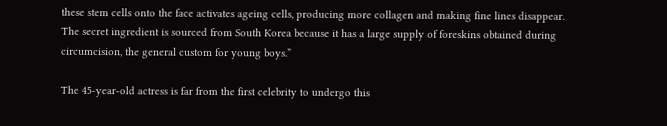these stem cells onto the face activates ageing cells, producing more collagen and making fine lines disappear. The secret ingredient is sourced from South Korea because it has a large supply of foreskins obtained during circumcision, the general custom for young boys.”

The 45-year-old actress is far from the first celebrity to undergo this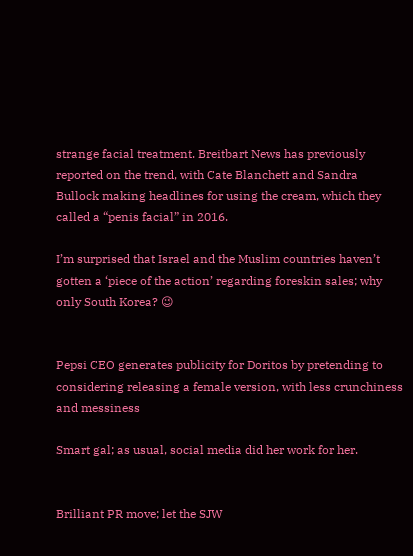strange facial treatment. Breitbart News has previously reported on the trend, with Cate Blanchett and Sandra Bullock making headlines for using the cream, which they called a “penis facial” in 2016.

I’m surprised that Israel and the Muslim countries haven’t gotten a ‘piece of the action’ regarding foreskin sales; why only South Korea? 😉


Pepsi CEO generates publicity for Doritos by pretending to considering releasing a female version, with less crunchiness and messiness

Smart gal; as usual, social media did her work for her.


Brilliant PR move; let the SJW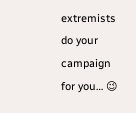extremists do your campaign for you… 😉